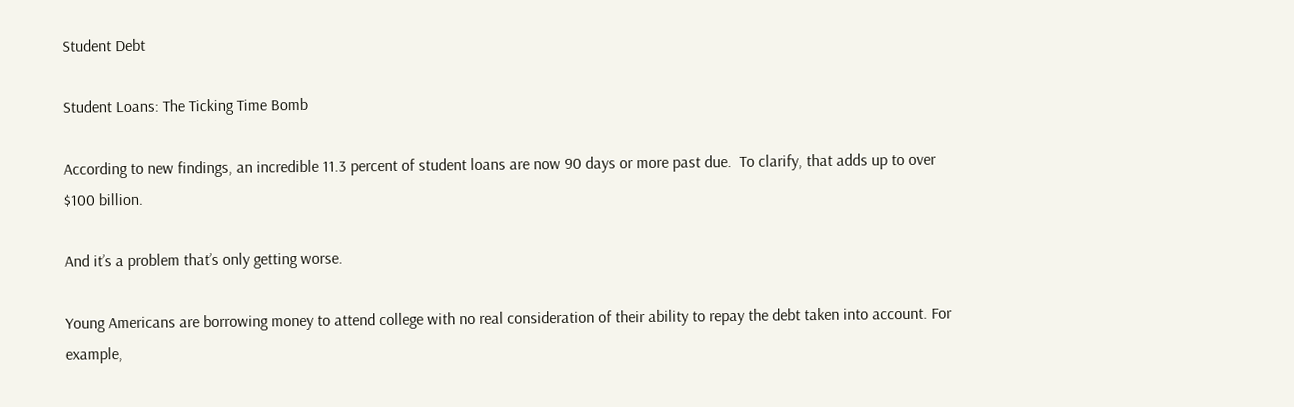Student Debt

Student Loans: The Ticking Time Bomb

According to new findings, an incredible 11.3 percent of student loans are now 90 days or more past due.  To clarify, that adds up to over $100 billion.

And it’s a problem that’s only getting worse.

Young Americans are borrowing money to attend college with no real consideration of their ability to repay the debt taken into account. For example,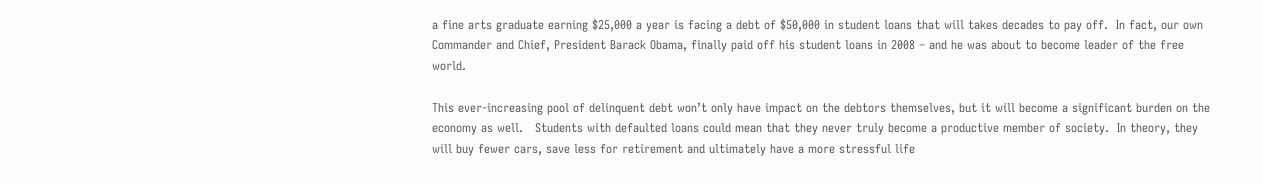a fine arts graduate earning $25,000 a year is facing a debt of $50,000 in student loans that will takes decades to pay off.  In fact, our own Commander and Chief, President Barack Obama, finally paid off his student loans in 2008 – and he was about to become leader of the free world.

This ever-increasing pool of delinquent debt won’t only have impact on the debtors themselves, but it will become a significant burden on the economy as well.   Students with defaulted loans could mean that they never truly become a productive member of society.  In theory, they will buy fewer cars, save less for retirement and ultimately have a more stressful life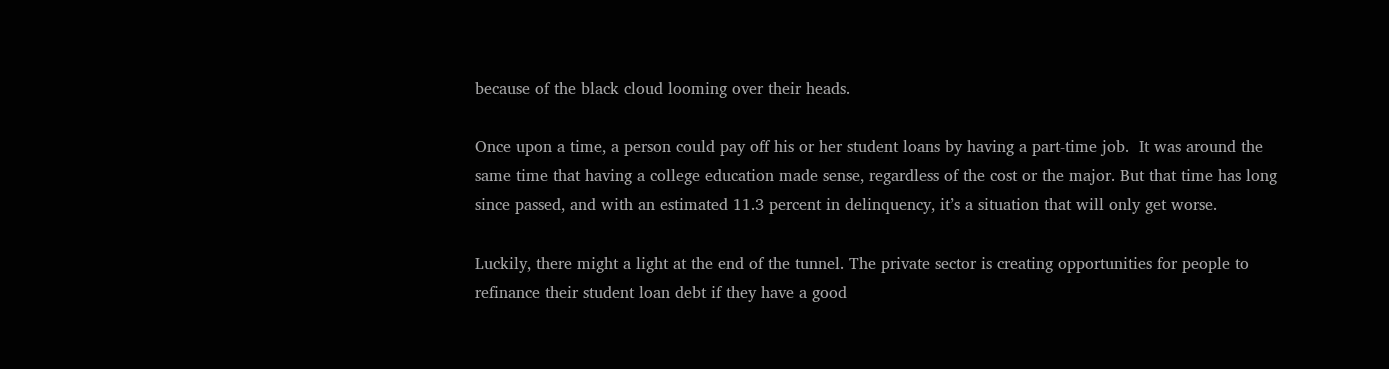because of the black cloud looming over their heads.

Once upon a time, a person could pay off his or her student loans by having a part-time job.  It was around the same time that having a college education made sense, regardless of the cost or the major. But that time has long since passed, and with an estimated 11.3 percent in delinquency, it’s a situation that will only get worse.

Luckily, there might a light at the end of the tunnel. The private sector is creating opportunities for people to refinance their student loan debt if they have a good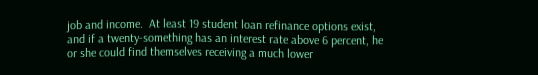job and income.  At least 19 student loan refinance options exist, and if a twenty-something has an interest rate above 6 percent, he or she could find themselves receiving a much lower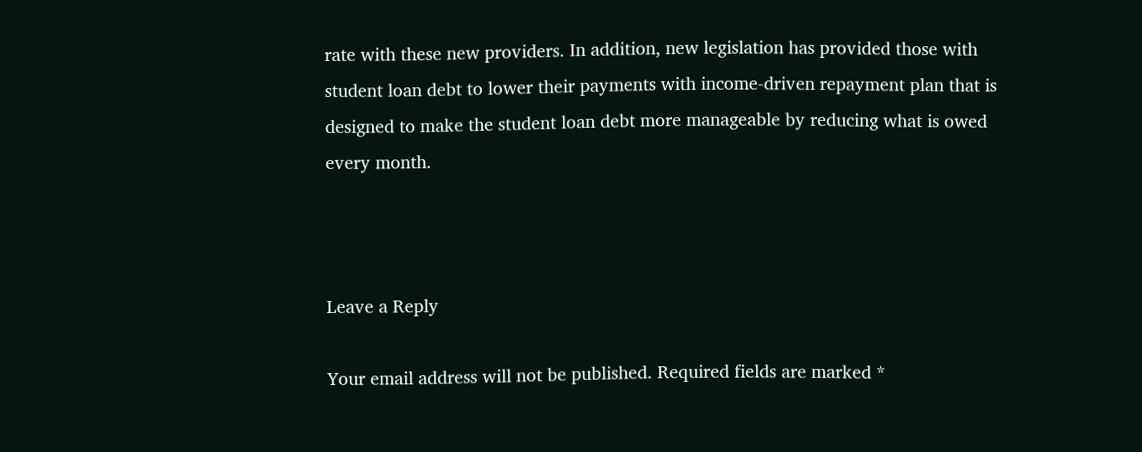rate with these new providers. In addition, new legislation has provided those with student loan debt to lower their payments with income-driven repayment plan that is designed to make the student loan debt more manageable by reducing what is owed every month.



Leave a Reply

Your email address will not be published. Required fields are marked *